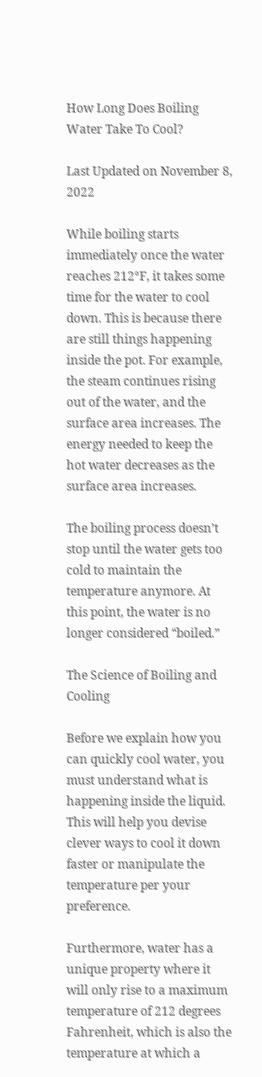How Long Does Boiling Water Take To Cool?

Last Updated on November 8, 2022

While boiling starts immediately once the water reaches 212°F, it takes some time for the water to cool down. This is because there are still things happening inside the pot. For example, the steam continues rising out of the water, and the surface area increases. The energy needed to keep the hot water decreases as the surface area increases.

The boiling process doesn’t stop until the water gets too cold to maintain the temperature anymore. At this point, the water is no longer considered “boiled.”

The Science of Boiling and Cooling

Before we explain how you can quickly cool water, you must understand what is happening inside the liquid. This will help you devise clever ways to cool it down faster or manipulate the temperature per your preference.

Furthermore, water has a unique property where it will only rise to a maximum temperature of 212 degrees Fahrenheit, which is also the temperature at which a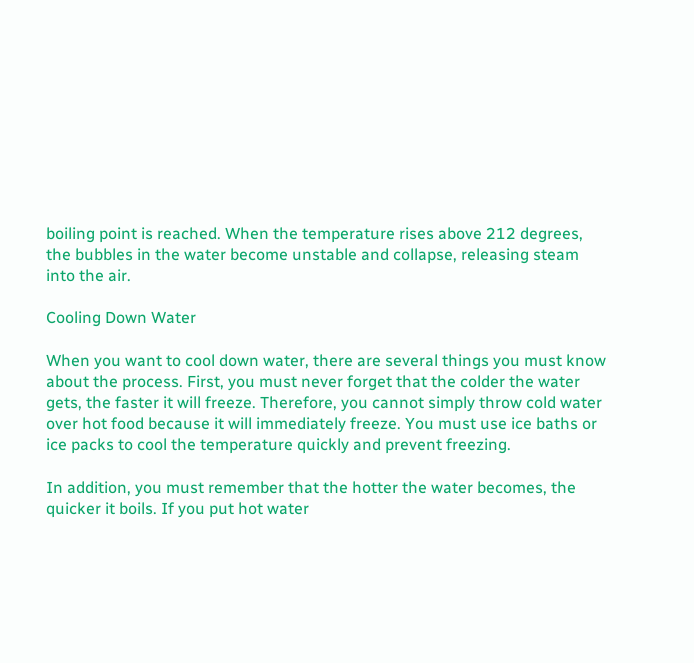boiling point is reached. When the temperature rises above 212 degrees, the bubbles in the water become unstable and collapse, releasing steam into the air.

Cooling Down Water

When you want to cool down water, there are several things you must know about the process. First, you must never forget that the colder the water gets, the faster it will freeze. Therefore, you cannot simply throw cold water over hot food because it will immediately freeze. You must use ice baths or ice packs to cool the temperature quickly and prevent freezing.

In addition, you must remember that the hotter the water becomes, the quicker it boils. If you put hot water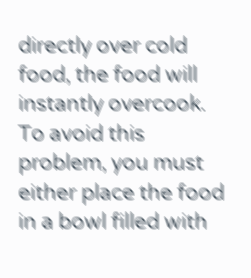directly over cold food, the food will instantly overcook. To avoid this problem, you must either place the food in a bowl filled with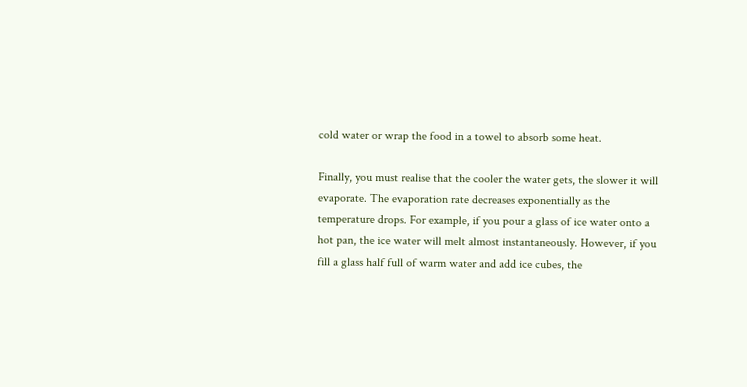cold water or wrap the food in a towel to absorb some heat.

Finally, you must realise that the cooler the water gets, the slower it will evaporate. The evaporation rate decreases exponentially as the temperature drops. For example, if you pour a glass of ice water onto a hot pan, the ice water will melt almost instantaneously. However, if you fill a glass half full of warm water and add ice cubes, the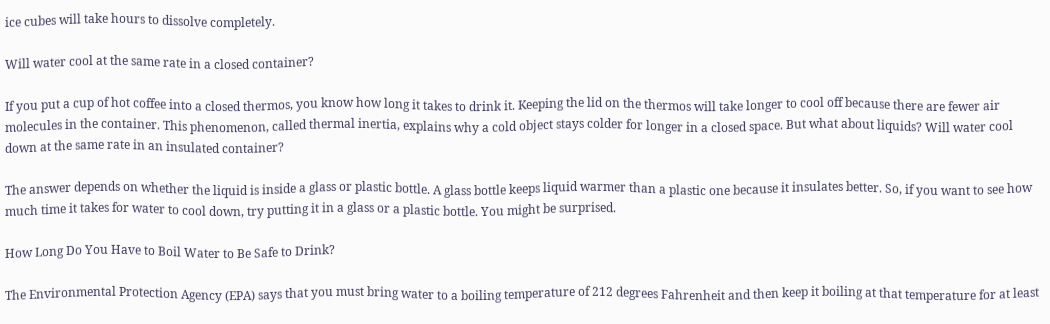ice cubes will take hours to dissolve completely.

Will water cool at the same rate in a closed container?

If you put a cup of hot coffee into a closed thermos, you know how long it takes to drink it. Keeping the lid on the thermos will take longer to cool off because there are fewer air molecules in the container. This phenomenon, called thermal inertia, explains why a cold object stays colder for longer in a closed space. But what about liquids? Will water cool down at the same rate in an insulated container?

The answer depends on whether the liquid is inside a glass or plastic bottle. A glass bottle keeps liquid warmer than a plastic one because it insulates better. So, if you want to see how much time it takes for water to cool down, try putting it in a glass or a plastic bottle. You might be surprised.

How Long Do You Have to Boil Water to Be Safe to Drink?

The Environmental Protection Agency (EPA) says that you must bring water to a boiling temperature of 212 degrees Fahrenheit and then keep it boiling at that temperature for at least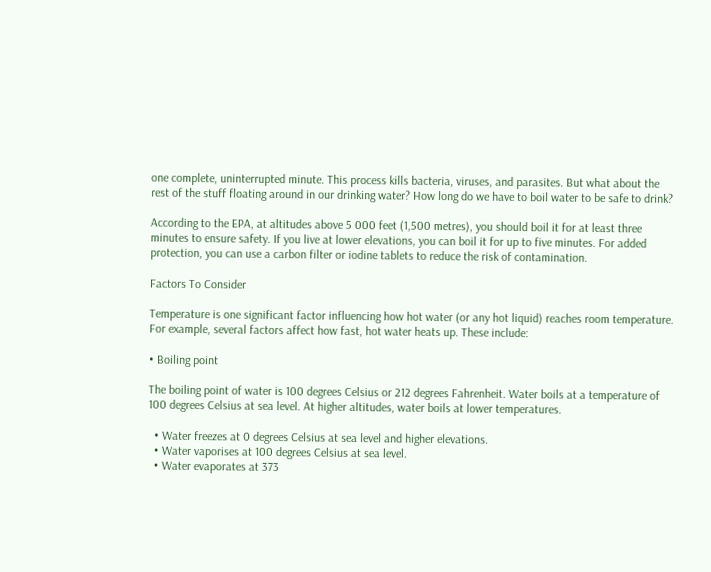one complete, uninterrupted minute. This process kills bacteria, viruses, and parasites. But what about the rest of the stuff floating around in our drinking water? How long do we have to boil water to be safe to drink?

According to the EPA, at altitudes above 5 000 feet (1,500 metres), you should boil it for at least three minutes to ensure safety. If you live at lower elevations, you can boil it for up to five minutes. For added protection, you can use a carbon filter or iodine tablets to reduce the risk of contamination.

Factors To Consider

Temperature is one significant factor influencing how hot water (or any hot liquid) reaches room temperature. For example, several factors affect how fast, hot water heats up. These include:

• Boiling point

The boiling point of water is 100 degrees Celsius or 212 degrees Fahrenheit. Water boils at a temperature of 100 degrees Celsius at sea level. At higher altitudes, water boils at lower temperatures.

  • Water freezes at 0 degrees Celsius at sea level and higher elevations.
  • Water vaporises at 100 degrees Celsius at sea level.
  • Water evaporates at 373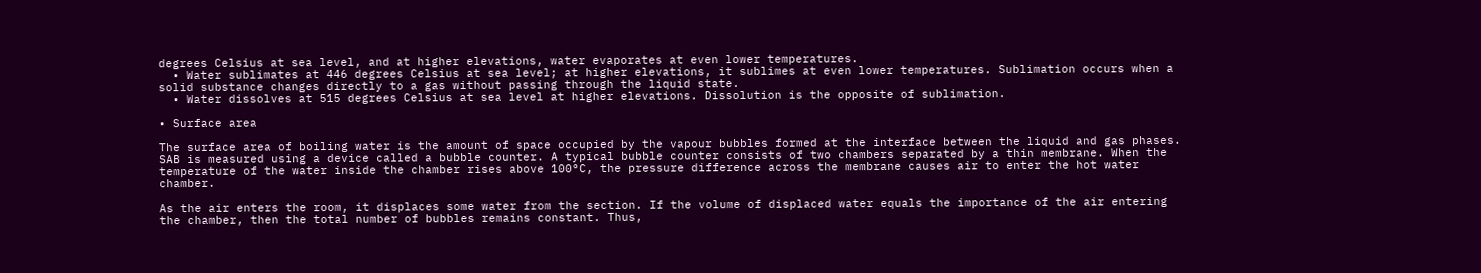degrees Celsius at sea level, and at higher elevations, water evaporates at even lower temperatures.
  • Water sublimates at 446 degrees Celsius at sea level; at higher elevations, it sublimes at even lower temperatures. Sublimation occurs when a solid substance changes directly to a gas without passing through the liquid state.
  • Water dissolves at 515 degrees Celsius at sea level at higher elevations. Dissolution is the opposite of sublimation.

• Surface area

The surface area of boiling water is the amount of space occupied by the vapour bubbles formed at the interface between the liquid and gas phases. SAB is measured using a device called a bubble counter. A typical bubble counter consists of two chambers separated by a thin membrane. When the temperature of the water inside the chamber rises above 100°C, the pressure difference across the membrane causes air to enter the hot water chamber.

As the air enters the room, it displaces some water from the section. If the volume of displaced water equals the importance of the air entering the chamber, then the total number of bubbles remains constant. Thus,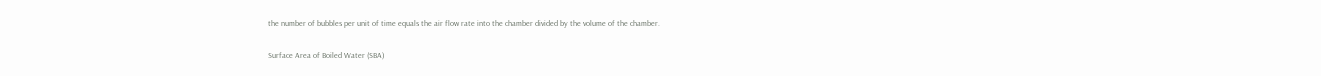the number of bubbles per unit of time equals the air flow rate into the chamber divided by the volume of the chamber.

Surface Area of Boiled Water (SBA)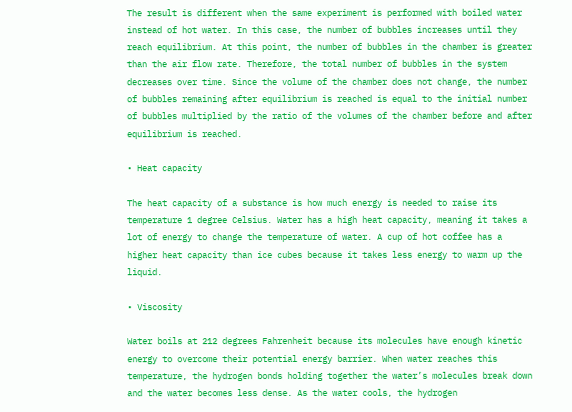The result is different when the same experiment is performed with boiled water instead of hot water. In this case, the number of bubbles increases until they reach equilibrium. At this point, the number of bubbles in the chamber is greater than the air flow rate. Therefore, the total number of bubbles in the system decreases over time. Since the volume of the chamber does not change, the number of bubbles remaining after equilibrium is reached is equal to the initial number of bubbles multiplied by the ratio of the volumes of the chamber before and after equilibrium is reached.

• Heat capacity

The heat capacity of a substance is how much energy is needed to raise its temperature 1 degree Celsius. Water has a high heat capacity, meaning it takes a lot of energy to change the temperature of water. A cup of hot coffee has a higher heat capacity than ice cubes because it takes less energy to warm up the liquid.

• Viscosity

Water boils at 212 degrees Fahrenheit because its molecules have enough kinetic energy to overcome their potential energy barrier. When water reaches this temperature, the hydrogen bonds holding together the water’s molecules break down and the water becomes less dense. As the water cools, the hydrogen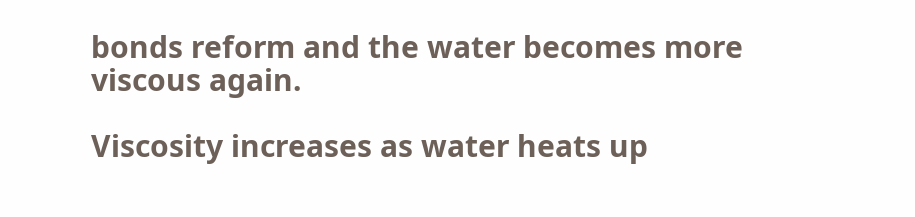bonds reform and the water becomes more viscous again.

Viscosity increases as water heats up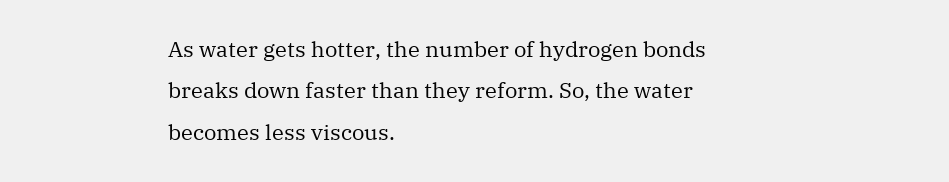As water gets hotter, the number of hydrogen bonds breaks down faster than they reform. So, the water becomes less viscous.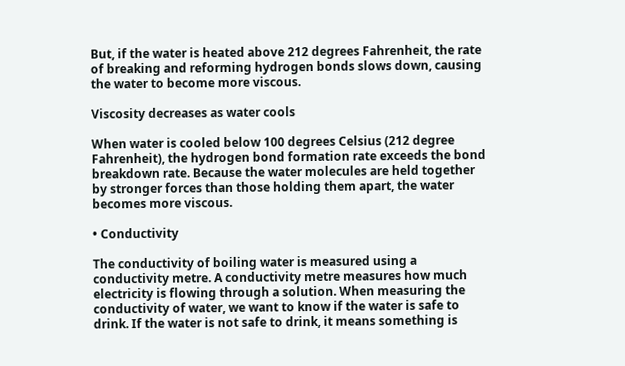But, if the water is heated above 212 degrees Fahrenheit, the rate of breaking and reforming hydrogen bonds slows down, causing the water to become more viscous.

Viscosity decreases as water cools

When water is cooled below 100 degrees Celsius (212 degree Fahrenheit), the hydrogen bond formation rate exceeds the bond breakdown rate. Because the water molecules are held together by stronger forces than those holding them apart, the water becomes more viscous.

• Conductivity

The conductivity of boiling water is measured using a conductivity metre. A conductivity metre measures how much electricity is flowing through a solution. When measuring the conductivity of water, we want to know if the water is safe to drink. If the water is not safe to drink, it means something is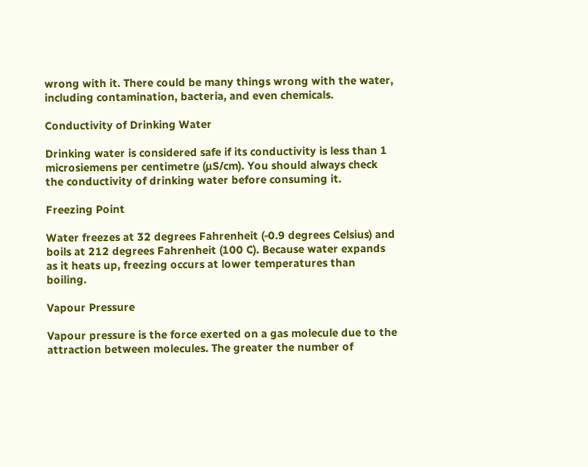wrong with it. There could be many things wrong with the water, including contamination, bacteria, and even chemicals.

Conductivity of Drinking Water

Drinking water is considered safe if its conductivity is less than 1 microsiemens per centimetre (µS/cm). You should always check the conductivity of drinking water before consuming it.

Freezing Point

Water freezes at 32 degrees Fahrenheit (-0.9 degrees Celsius) and boils at 212 degrees Fahrenheit (100 C). Because water expands as it heats up, freezing occurs at lower temperatures than boiling.

Vapour Pressure

Vapour pressure is the force exerted on a gas molecule due to the attraction between molecules. The greater the number of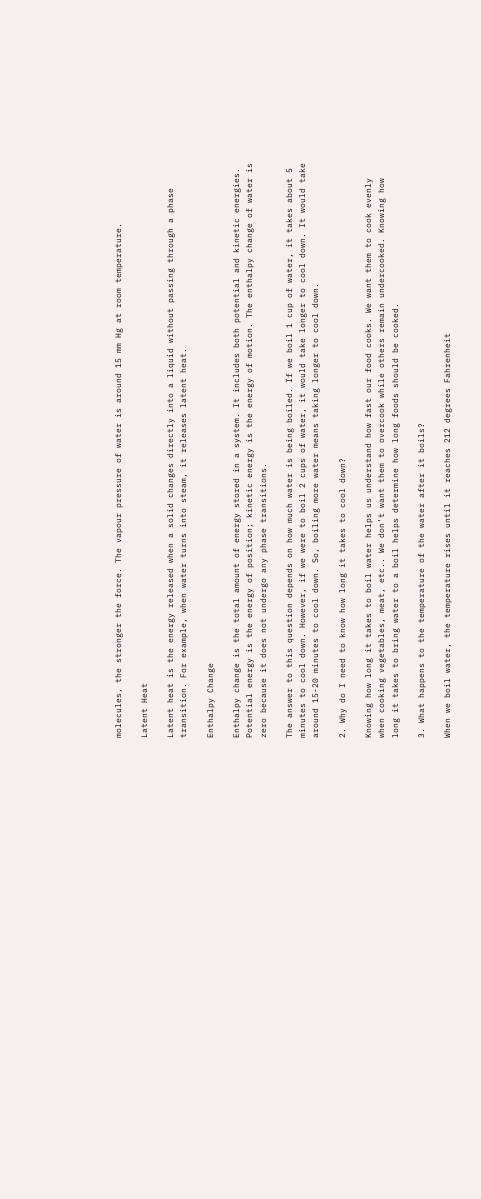molecules, the stronger the force. The vapour pressure of water is around 15 mm Hg at room temperature.

Latent Heat

Latent heat is the energy released when a solid changes directly into a liquid without passing through a phase transition. For example, when water turns into steam, it releases latent heat.

Enthalpy Change

Enthalpy change is the total amount of energy stored in a system. It includes both potential and kinetic energies. Potential energy is the energy of position; kinetic energy is the energy of motion. The enthalpy change of water is zero because it does not undergo any phase transitions.

The answer to this question depends on how much water is being boiled. If we boil 1 cup of water, it takes about 5 minutes to cool down. However, if we were to boil 2 cups of water, it would take longer to cool down. It would take around 15-20 minutes to cool down. So, boiling more water means taking longer to cool down.

2. Why do I need to know how long it takes to cool down?

Knowing how long it takes to boil water helps us understand how fast our food cooks. We want them to cook evenly when cooking vegetables, meat, etc.. We don’t want them to overcook while others remain undercooked. Knowing how long it takes to bring water to a boil helps determine how long foods should be cooked.

3. What happens to the temperature of the water after it boils?

When we boil water, the temperature rises until it reaches 212 degrees Fahrenheit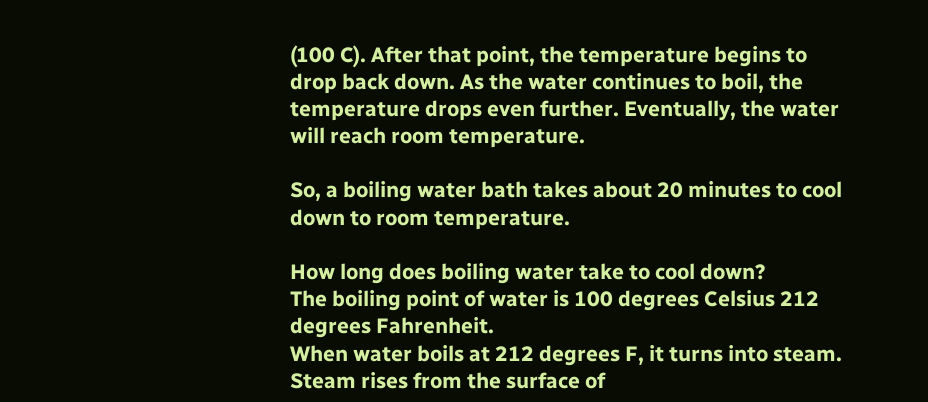(100 C). After that point, the temperature begins to drop back down. As the water continues to boil, the temperature drops even further. Eventually, the water will reach room temperature.

So, a boiling water bath takes about 20 minutes to cool down to room temperature.

How long does boiling water take to cool down?
The boiling point of water is 100 degrees Celsius 212 degrees Fahrenheit.
When water boils at 212 degrees F, it turns into steam.
Steam rises from the surface of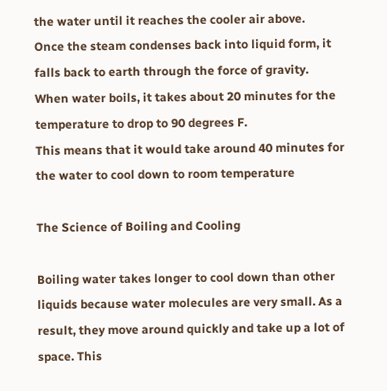the water until it reaches the cooler air above.
Once the steam condenses back into liquid form, it falls back to earth through the force of gravity.
When water boils, it takes about 20 minutes for the temperature to drop to 90 degrees F.
This means that it would take around 40 minutes for the water to cool down to room temperature

The Science of Boiling and Cooling

Boiling water takes longer to cool down than other liquids because water molecules are very small. As a result, they move around quickly and take up a lot of space. This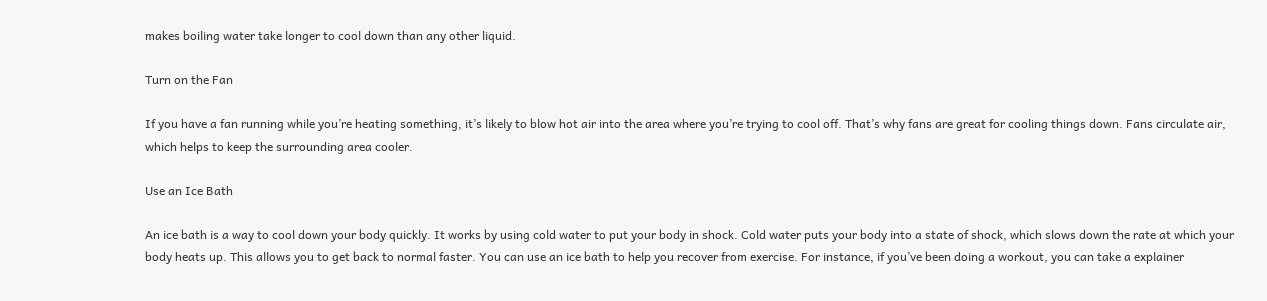makes boiling water take longer to cool down than any other liquid.

Turn on the Fan

If you have a fan running while you’re heating something, it’s likely to blow hot air into the area where you’re trying to cool off. That’s why fans are great for cooling things down. Fans circulate air, which helps to keep the surrounding area cooler.

Use an Ice Bath

An ice bath is a way to cool down your body quickly. It works by using cold water to put your body in shock. Cold water puts your body into a state of shock, which slows down the rate at which your body heats up. This allows you to get back to normal faster. You can use an ice bath to help you recover from exercise. For instance, if you’ve been doing a workout, you can take a explainer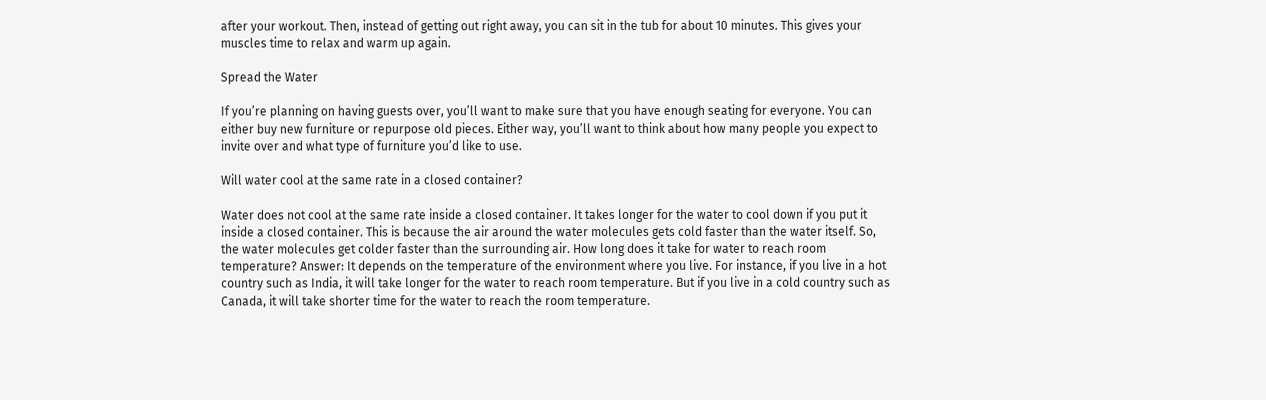after your workout. Then, instead of getting out right away, you can sit in the tub for about 10 minutes. This gives your muscles time to relax and warm up again.

Spread the Water

If you’re planning on having guests over, you’ll want to make sure that you have enough seating for everyone. You can either buy new furniture or repurpose old pieces. Either way, you’ll want to think about how many people you expect to invite over and what type of furniture you’d like to use.

Will water cool at the same rate in a closed container?

Water does not cool at the same rate inside a closed container. It takes longer for the water to cool down if you put it inside a closed container. This is because the air around the water molecules gets cold faster than the water itself. So, the water molecules get colder faster than the surrounding air. How long does it take for water to reach room temperature? Answer: It depends on the temperature of the environment where you live. For instance, if you live in a hot country such as India, it will take longer for the water to reach room temperature. But if you live in a cold country such as Canada, it will take shorter time for the water to reach the room temperature.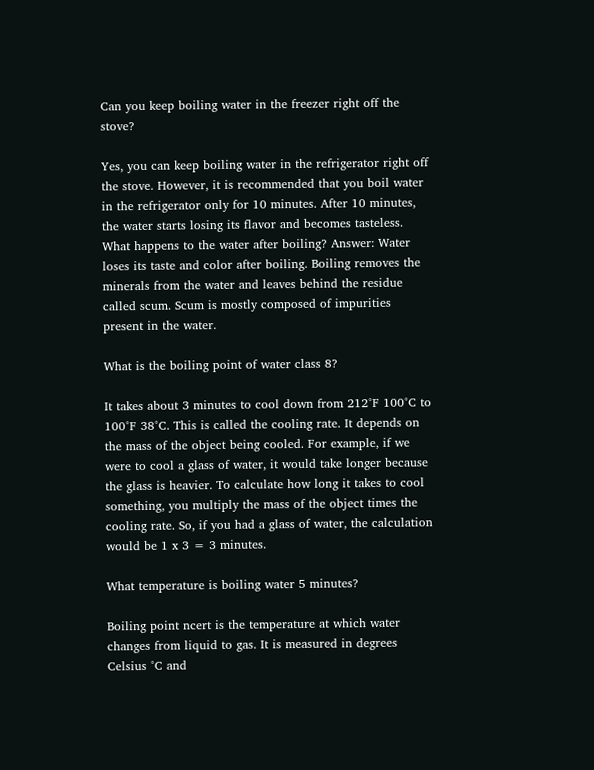Can you keep boiling water in the freezer right off the stove?

Yes, you can keep boiling water in the refrigerator right off the stove. However, it is recommended that you boil water in the refrigerator only for 10 minutes. After 10 minutes, the water starts losing its flavor and becomes tasteless. What happens to the water after boiling? Answer: Water loses its taste and color after boiling. Boiling removes the minerals from the water and leaves behind the residue called scum. Scum is mostly composed of impurities present in the water.

What is the boiling point of water class 8?

It takes about 3 minutes to cool down from 212°F 100°C to 100°F 38°C. This is called the cooling rate. It depends on the mass of the object being cooled. For example, if we were to cool a glass of water, it would take longer because the glass is heavier. To calculate how long it takes to cool something, you multiply the mass of the object times the cooling rate. So, if you had a glass of water, the calculation would be 1 x 3 = 3 minutes.

What temperature is boiling water 5 minutes?

Boiling point ncert is the temperature at which water changes from liquid to gas. It is measured in degrees Celsius °C and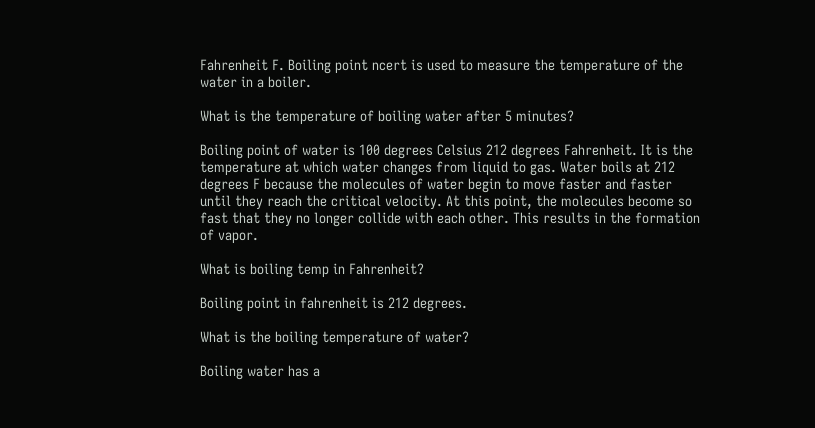Fahrenheit F. Boiling point ncert is used to measure the temperature of the water in a boiler.

What is the temperature of boiling water after 5 minutes?

Boiling point of water is 100 degrees Celsius 212 degrees Fahrenheit. It is the temperature at which water changes from liquid to gas. Water boils at 212 degrees F because the molecules of water begin to move faster and faster until they reach the critical velocity. At this point, the molecules become so fast that they no longer collide with each other. This results in the formation of vapor.

What is boiling temp in Fahrenheit?

Boiling point in fahrenheit is 212 degrees.

What is the boiling temperature of water?

Boiling water has a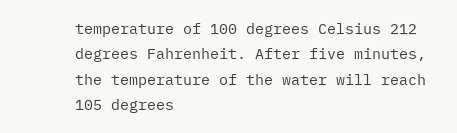temperature of 100 degrees Celsius 212 degrees Fahrenheit. After five minutes, the temperature of the water will reach 105 degrees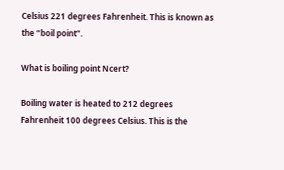Celsius 221 degrees Fahrenheit. This is known as the “boil point”.

What is boiling point Ncert?

Boiling water is heated to 212 degrees Fahrenheit 100 degrees Celsius. This is the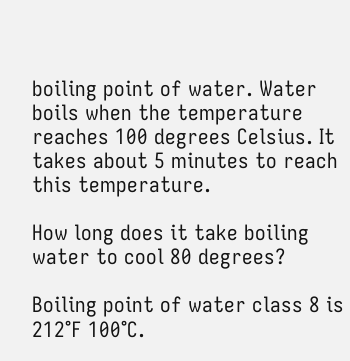boiling point of water. Water boils when the temperature reaches 100 degrees Celsius. It takes about 5 minutes to reach this temperature.

How long does it take boiling water to cool 80 degrees?

Boiling point of water class 8 is 212°F 100°C.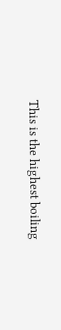This is the highest boiling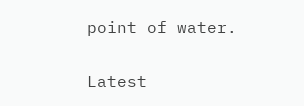point of water.

Latest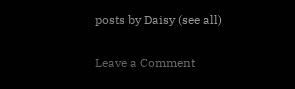posts by Daisy (see all)

Leave a Comment